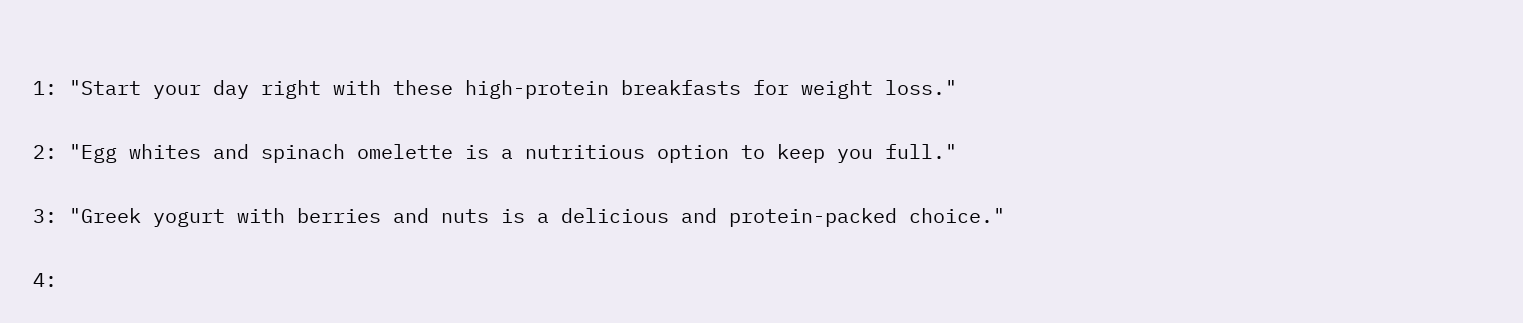1: "Start your day right with these high-protein breakfasts for weight loss."

2: "Egg whites and spinach omelette is a nutritious option to keep you full."

3: "Greek yogurt with berries and nuts is a delicious and protein-packed choice."

4: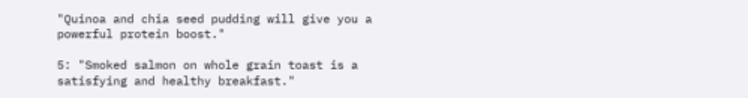"Quinoa and chia seed pudding will give you a powerful protein boost."

5: "Smoked salmon on whole grain toast is a satisfying and healthy breakfast."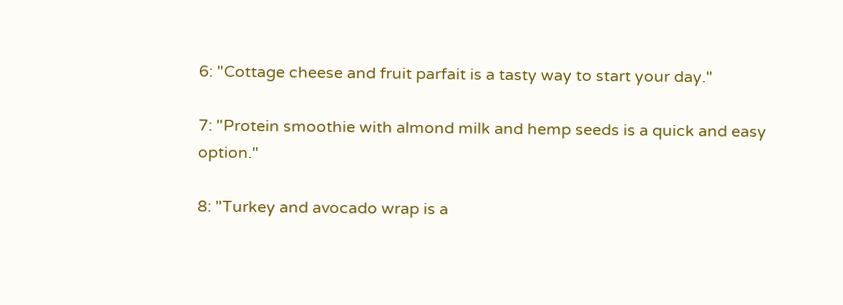6: "Cottage cheese and fruit parfait is a tasty way to start your day."

7: "Protein smoothie with almond milk and hemp seeds is a quick and easy option."

8: "Turkey and avocado wrap is a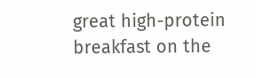great high-protein breakfast on the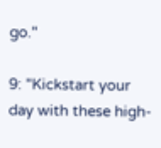go."

9: "Kickstart your day with these high-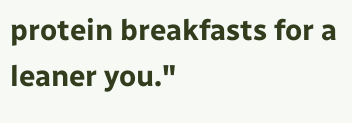protein breakfasts for a leaner you."